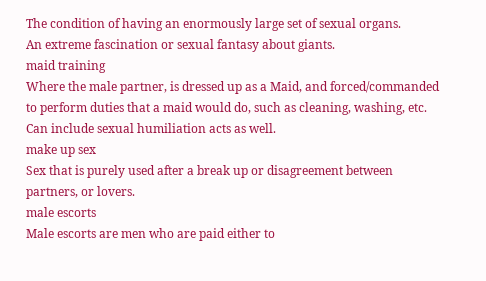The condition of having an enormously large set of sexual organs.
An extreme fascination or sexual fantasy about giants.
maid training
Where the male partner, is dressed up as a Maid, and forced/commanded to perform duties that a maid would do, such as cleaning, washing, etc. Can include sexual humiliation acts as well.
make up sex
Sex that is purely used after a break up or disagreement between partners, or lovers.
male escorts
Male escorts are men who are paid either to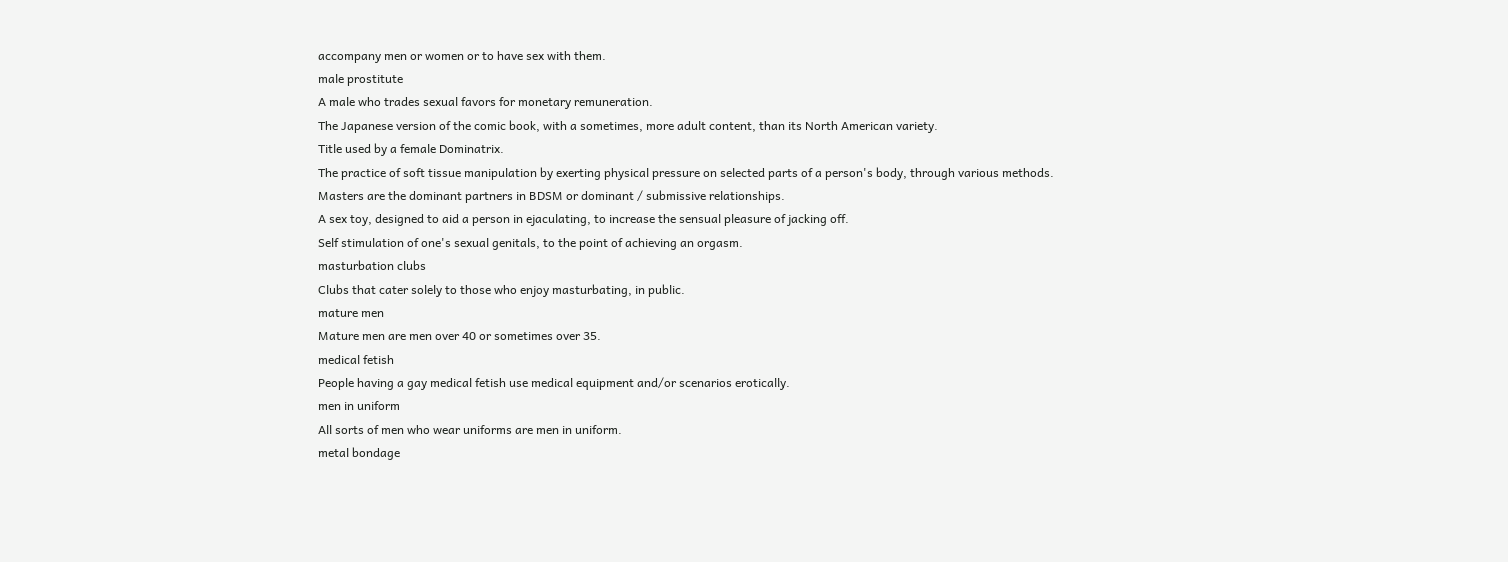accompany men or women or to have sex with them.
male prostitute
A male who trades sexual favors for monetary remuneration.
The Japanese version of the comic book, with a sometimes, more adult content, than its North American variety.
Title used by a female Dominatrix.
The practice of soft tissue manipulation by exerting physical pressure on selected parts of a person's body, through various methods.
Masters are the dominant partners in BDSM or dominant / submissive relationships.
A sex toy, designed to aid a person in ejaculating, to increase the sensual pleasure of jacking off.
Self stimulation of one's sexual genitals, to the point of achieving an orgasm.
masturbation clubs
Clubs that cater solely to those who enjoy masturbating, in public.
mature men
Mature men are men over 40 or sometimes over 35.
medical fetish
People having a gay medical fetish use medical equipment and/or scenarios erotically.
men in uniform
All sorts of men who wear uniforms are men in uniform.
metal bondage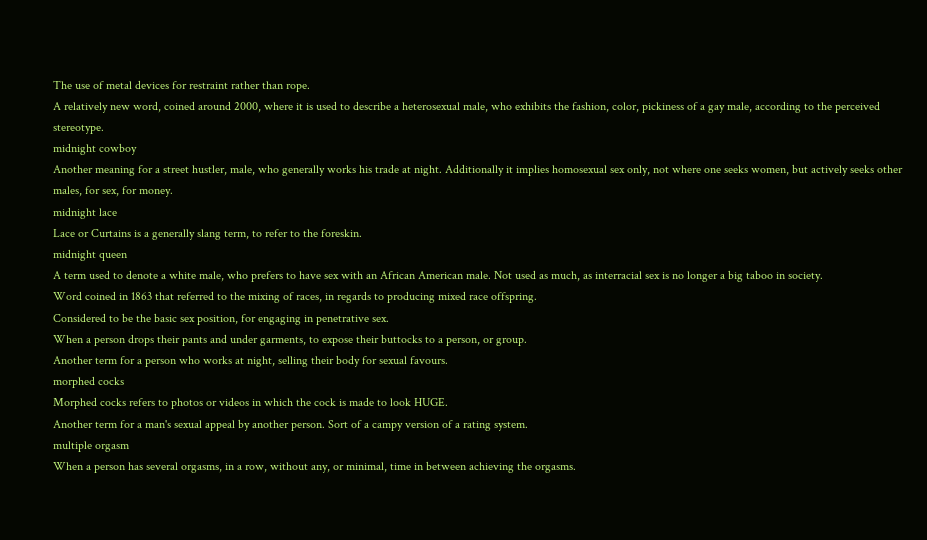The use of metal devices for restraint rather than rope.
A relatively new word, coined around 2000, where it is used to describe a heterosexual male, who exhibits the fashion, color, pickiness of a gay male, according to the perceived stereotype.
midnight cowboy
Another meaning for a street hustler, male, who generally works his trade at night. Additionally it implies homosexual sex only, not where one seeks women, but actively seeks other males, for sex, for money.
midnight lace
Lace or Curtains is a generally slang term, to refer to the foreskin.
midnight queen
A term used to denote a white male, who prefers to have sex with an African American male. Not used as much, as interracial sex is no longer a big taboo in society.
Word coined in 1863 that referred to the mixing of races, in regards to producing mixed race offspring.
Considered to be the basic sex position, for engaging in penetrative sex.
When a person drops their pants and under garments, to expose their buttocks to a person, or group.
Another term for a person who works at night, selling their body for sexual favours.
morphed cocks
Morphed cocks refers to photos or videos in which the cock is made to look HUGE.
Another term for a man's sexual appeal by another person. Sort of a campy version of a rating system.
multiple orgasm
When a person has several orgasms, in a row, without any, or minimal, time in between achieving the orgasms.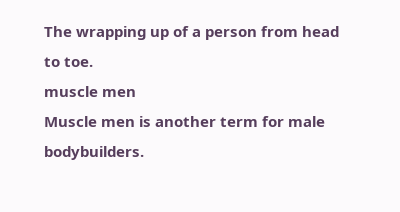The wrapping up of a person from head to toe.
muscle men
Muscle men is another term for male bodybuilders.